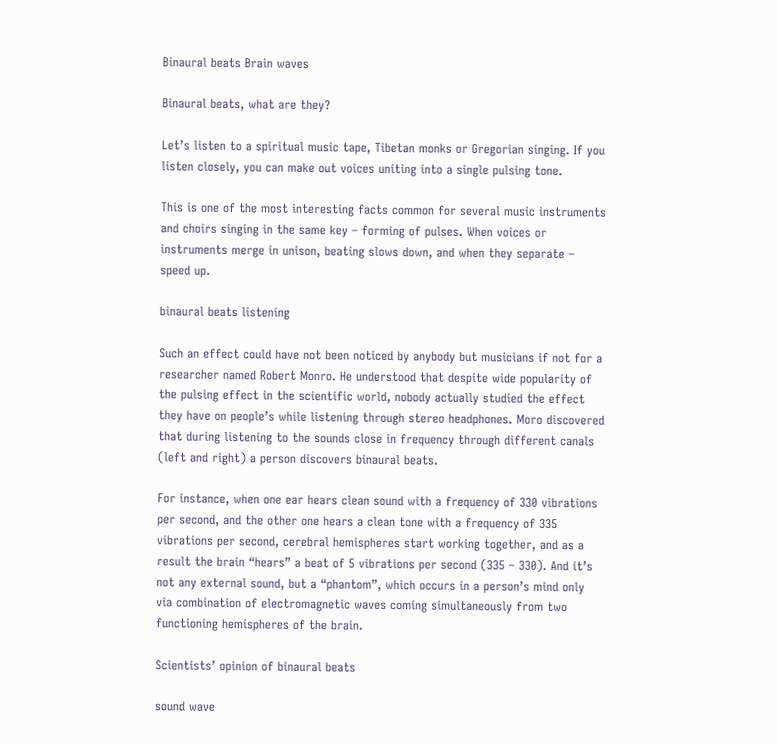Binaural beats Brain waves

Binaural beats, what are they?

Let’s listen to a spiritual music tape, Tibetan monks or Gregorian singing. If you listen closely, you can make out voices uniting into a single pulsing tone.

This is one of the most interesting facts common for several music instruments and choirs singing in the same key – forming of pulses. When voices or instruments merge in unison, beating slows down, and when they separate – speed up.

binaural beats listening

Such an effect could have not been noticed by anybody but musicians if not for a researcher named Robert Monro. He understood that despite wide popularity of the pulsing effect in the scientific world, nobody actually studied the effect they have on people’s while listening through stereo headphones. Moro discovered that during listening to the sounds close in frequency through different canals (left and right) a person discovers binaural beats.

For instance, when one ear hears clean sound with a frequency of 330 vibrations per second, and the other one hears a clean tone with a frequency of 335 vibrations per second, cerebral hemispheres start working together, and as a result the brain “hears” a beat of 5 vibrations per second (335 – 330). And it’s not any external sound, but a “phantom”, which occurs in a person’s mind only via combination of electromagnetic waves coming simultaneously from two functioning hemispheres of the brain.

Scientists’ opinion of binaural beats

sound wave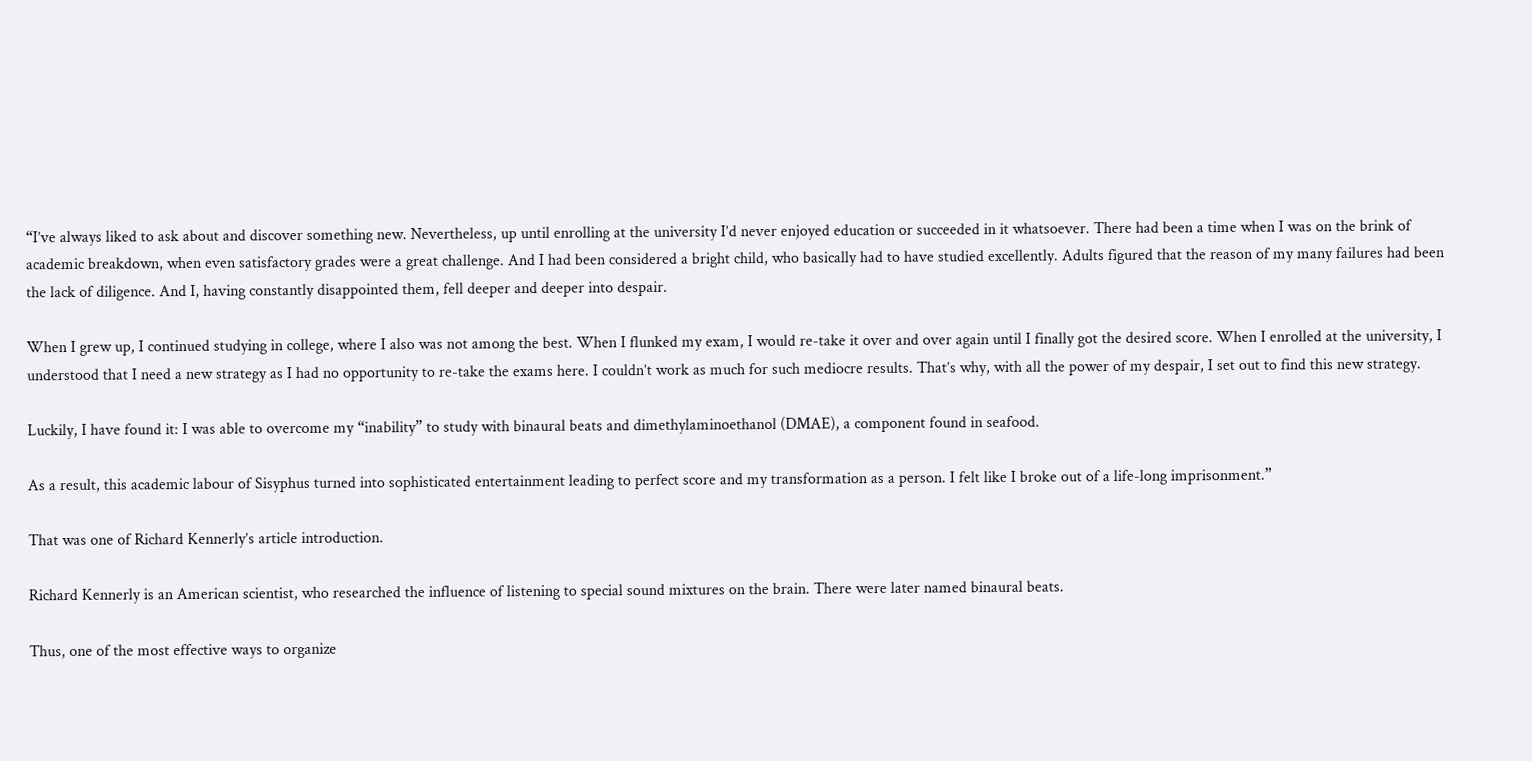“I’ve always liked to ask about and discover something new. Nevertheless, up until enrolling at the university I’d never enjoyed education or succeeded in it whatsoever. There had been a time when I was on the brink of academic breakdown, when even satisfactory grades were a great challenge. And I had been considered a bright child, who basically had to have studied excellently. Adults figured that the reason of my many failures had been the lack of diligence. And I, having constantly disappointed them, fell deeper and deeper into despair.

When I grew up, I continued studying in college, where I also was not among the best. When I flunked my exam, I would re-take it over and over again until I finally got the desired score. When I enrolled at the university, I understood that I need a new strategy as I had no opportunity to re-take the exams here. I couldn’t work as much for such mediocre results. That’s why, with all the power of my despair, I set out to find this new strategy.

Luckily, I have found it: I was able to overcome my “inability” to study with binaural beats and dimethylaminoethanol (DMAE), a component found in seafood.

As a result, this academic labour of Sisyphus turned into sophisticated entertainment leading to perfect score and my transformation as a person. I felt like I broke out of a life-long imprisonment.”

That was one of Richard Kennerly’s article introduction.

Richard Kennerly is an American scientist, who researched the influence of listening to special sound mixtures on the brain. There were later named binaural beats.

Thus, one of the most effective ways to organize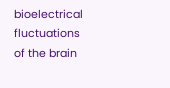bioelectrical fluctuations of the brain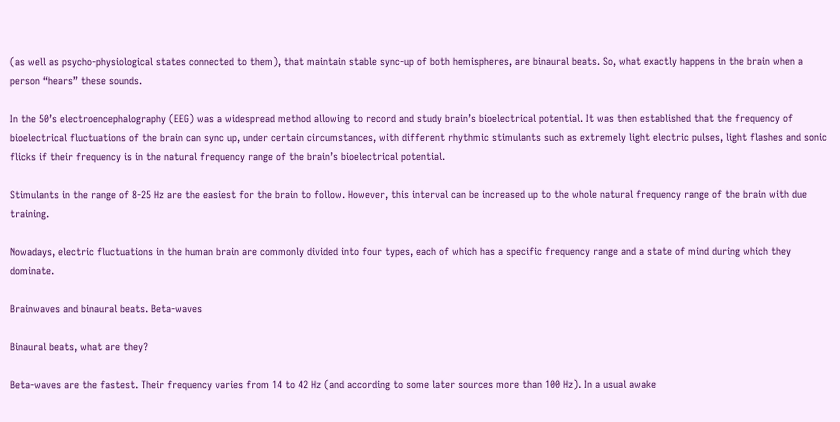(as well as psycho-physiological states connected to them), that maintain stable sync-up of both hemispheres, are binaural beats. So, what exactly happens in the brain when a person “hears” these sounds.

In the 50’s electroencephalography (EEG) was a widespread method allowing to record and study brain’s bioelectrical potential. It was then established that the frequency of bioelectrical fluctuations of the brain can sync up, under certain circumstances, with different rhythmic stimulants such as extremely light electric pulses, light flashes and sonic flicks if their frequency is in the natural frequency range of the brain’s bioelectrical potential.

Stimulants in the range of 8-25 Hz are the easiest for the brain to follow. However, this interval can be increased up to the whole natural frequency range of the brain with due training.

Nowadays, electric fluctuations in the human brain are commonly divided into four types, each of which has a specific frequency range and a state of mind during which they dominate.

Brainwaves and binaural beats. Beta-waves

Binaural beats, what are they?

Beta-waves are the fastest. Their frequency varies from 14 to 42 Hz (and according to some later sources more than 100 Hz). In a usual awake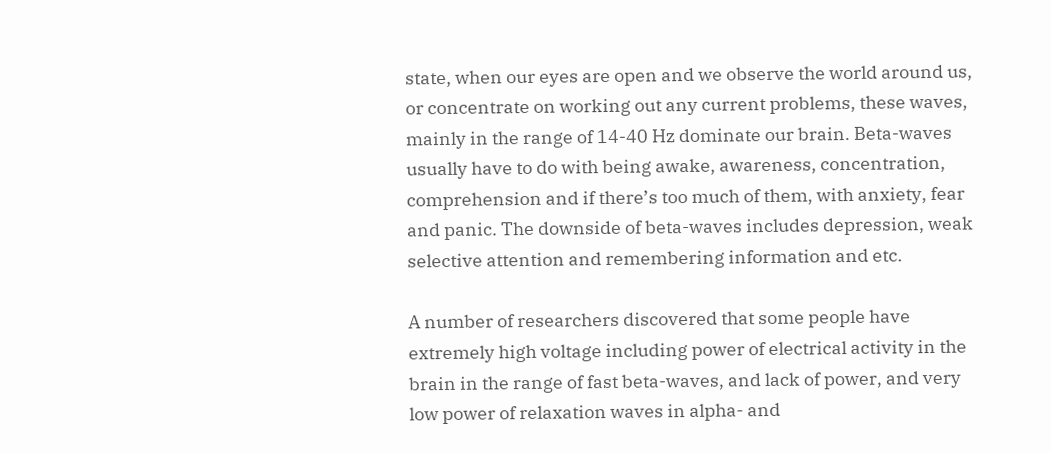state, when our eyes are open and we observe the world around us, or concentrate on working out any current problems, these waves, mainly in the range of 14-40 Hz dominate our brain. Beta-waves usually have to do with being awake, awareness, concentration, comprehension and if there’s too much of them, with anxiety, fear and panic. The downside of beta-waves includes depression, weak selective attention and remembering information and etc.

A number of researchers discovered that some people have extremely high voltage including power of electrical activity in the brain in the range of fast beta-waves, and lack of power, and very low power of relaxation waves in alpha- and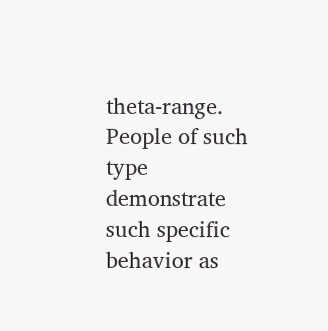theta-range. People of such type demonstrate such specific behavior as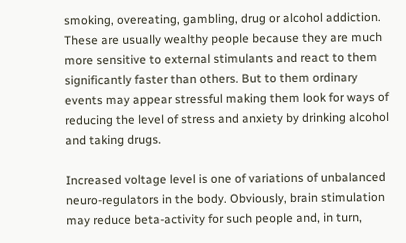smoking, overeating, gambling, drug or alcohol addiction. These are usually wealthy people because they are much more sensitive to external stimulants and react to them significantly faster than others. But to them ordinary events may appear stressful making them look for ways of reducing the level of stress and anxiety by drinking alcohol and taking drugs.

Increased voltage level is one of variations of unbalanced neuro-regulators in the body. Obviously, brain stimulation may reduce beta-activity for such people and, in turn,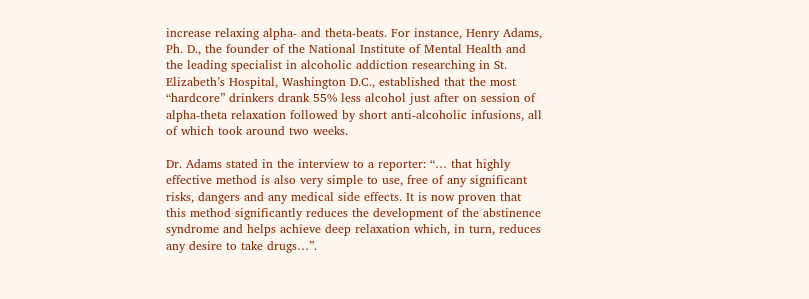increase relaxing alpha- and theta-beats. For instance, Henry Adams, Ph. D., the founder of the National Institute of Mental Health and the leading specialist in alcoholic addiction researching in St. Elizabeth’s Hospital, Washington D.C., established that the most “hardcore” drinkers drank 55% less alcohol just after on session of alpha-theta relaxation followed by short anti-alcoholic infusions, all of which took around two weeks.

Dr. Adams stated in the interview to a reporter: “… that highly effective method is also very simple to use, free of any significant risks, dangers and any medical side effects. It is now proven that this method significantly reduces the development of the abstinence syndrome and helps achieve deep relaxation which, in turn, reduces any desire to take drugs…”.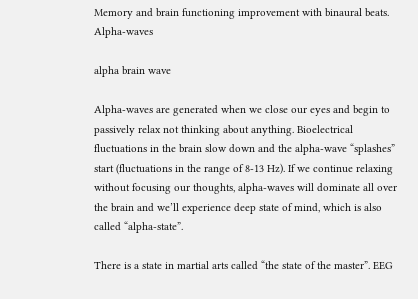Memory and brain functioning improvement with binaural beats. Alpha-waves

alpha brain wave

Alpha-waves are generated when we close our eyes and begin to passively relax not thinking about anything. Bioelectrical fluctuations in the brain slow down and the alpha-wave “splashes” start (fluctuations in the range of 8-13 Hz). If we continue relaxing without focusing our thoughts, alpha-waves will dominate all over the brain and we’ll experience deep state of mind, which is also called “alpha-state”.

There is a state in martial arts called “the state of the master”. EEG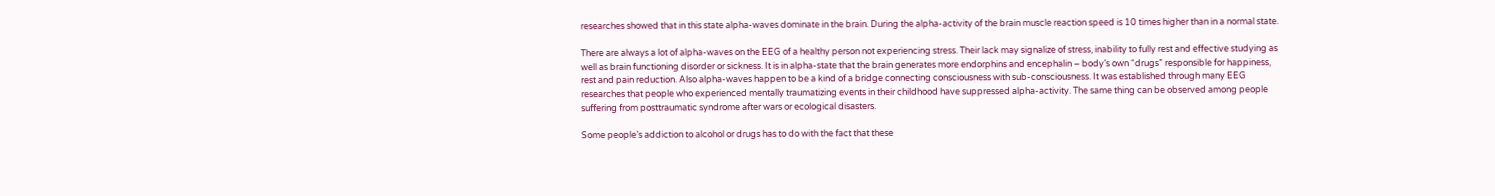researches showed that in this state alpha-waves dominate in the brain. During the alpha-activity of the brain muscle reaction speed is 10 times higher than in a normal state.

There are always a lot of alpha-waves on the EEG of a healthy person not experiencing stress. Their lack may signalize of stress, inability to fully rest and effective studying as well as brain functioning disorder or sickness. It is in alpha-state that the brain generates more endorphins and encephalin – body’s own “drugs” responsible for happiness, rest and pain reduction. Also alpha-waves happen to be a kind of a bridge connecting consciousness with sub-consciousness. It was established through many EEG researches that people who experienced mentally traumatizing events in their childhood have suppressed alpha-activity. The same thing can be observed among people suffering from posttraumatic syndrome after wars or ecological disasters.

Some people’s addiction to alcohol or drugs has to do with the fact that these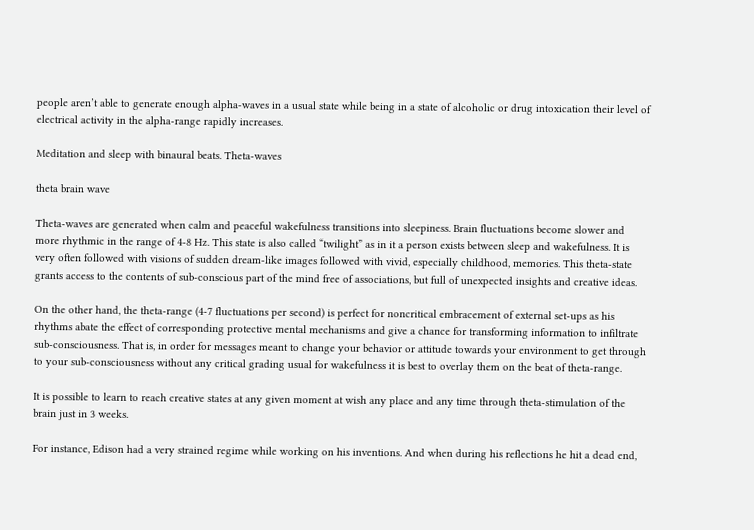people aren’t able to generate enough alpha-waves in a usual state while being in a state of alcoholic or drug intoxication their level of electrical activity in the alpha-range rapidly increases.

Meditation and sleep with binaural beats. Theta-waves

theta brain wave

Theta-waves are generated when calm and peaceful wakefulness transitions into sleepiness. Brain fluctuations become slower and more rhythmic in the range of 4-8 Hz. This state is also called “twilight” as in it a person exists between sleep and wakefulness. It is very often followed with visions of sudden dream-like images followed with vivid, especially childhood, memories. This theta-state grants access to the contents of sub-conscious part of the mind free of associations, but full of unexpected insights and creative ideas.

On the other hand, the theta-range (4-7 fluctuations per second) is perfect for noncritical embracement of external set-ups as his rhythms abate the effect of corresponding protective mental mechanisms and give a chance for transforming information to infiltrate sub-consciousness. That is, in order for messages meant to change your behavior or attitude towards your environment to get through to your sub-consciousness without any critical grading usual for wakefulness it is best to overlay them on the beat of theta-range.

It is possible to learn to reach creative states at any given moment at wish any place and any time through theta-stimulation of the brain just in 3 weeks.

For instance, Edison had a very strained regime while working on his inventions. And when during his reflections he hit a dead end,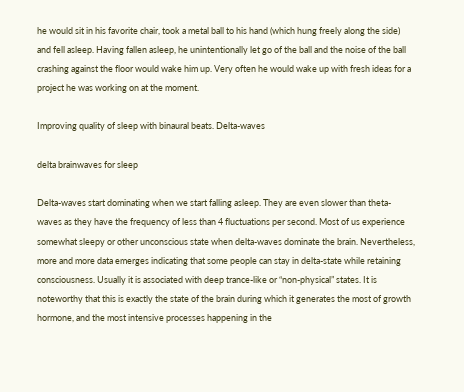he would sit in his favorite chair, took a metal ball to his hand (which hung freely along the side) and fell asleep. Having fallen asleep, he unintentionally let go of the ball and the noise of the ball crashing against the floor would wake him up. Very often he would wake up with fresh ideas for a project he was working on at the moment.

Improving quality of sleep with binaural beats. Delta-waves

delta brainwaves for sleep

Delta-waves start dominating when we start falling asleep. They are even slower than theta-waves as they have the frequency of less than 4 fluctuations per second. Most of us experience somewhat sleepy or other unconscious state when delta-waves dominate the brain. Nevertheless, more and more data emerges indicating that some people can stay in delta-state while retaining consciousness. Usually it is associated with deep trance-like or “non-physical” states. It is noteworthy that this is exactly the state of the brain during which it generates the most of growth hormone, and the most intensive processes happening in the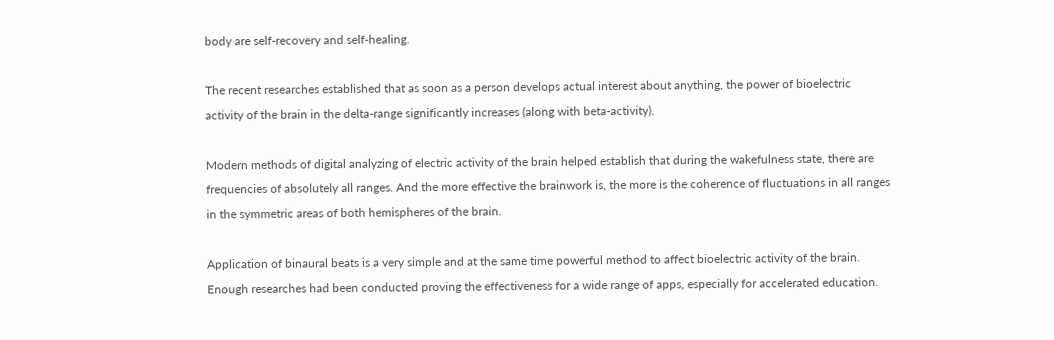body are self-recovery and self-healing.

The recent researches established that as soon as a person develops actual interest about anything, the power of bioelectric activity of the brain in the delta-range significantly increases (along with beta-activity).

Modern methods of digital analyzing of electric activity of the brain helped establish that during the wakefulness state, there are frequencies of absolutely all ranges. And the more effective the brainwork is, the more is the coherence of fluctuations in all ranges in the symmetric areas of both hemispheres of the brain.

Application of binaural beats is a very simple and at the same time powerful method to affect bioelectric activity of the brain. Enough researches had been conducted proving the effectiveness for a wide range of apps, especially for accelerated education.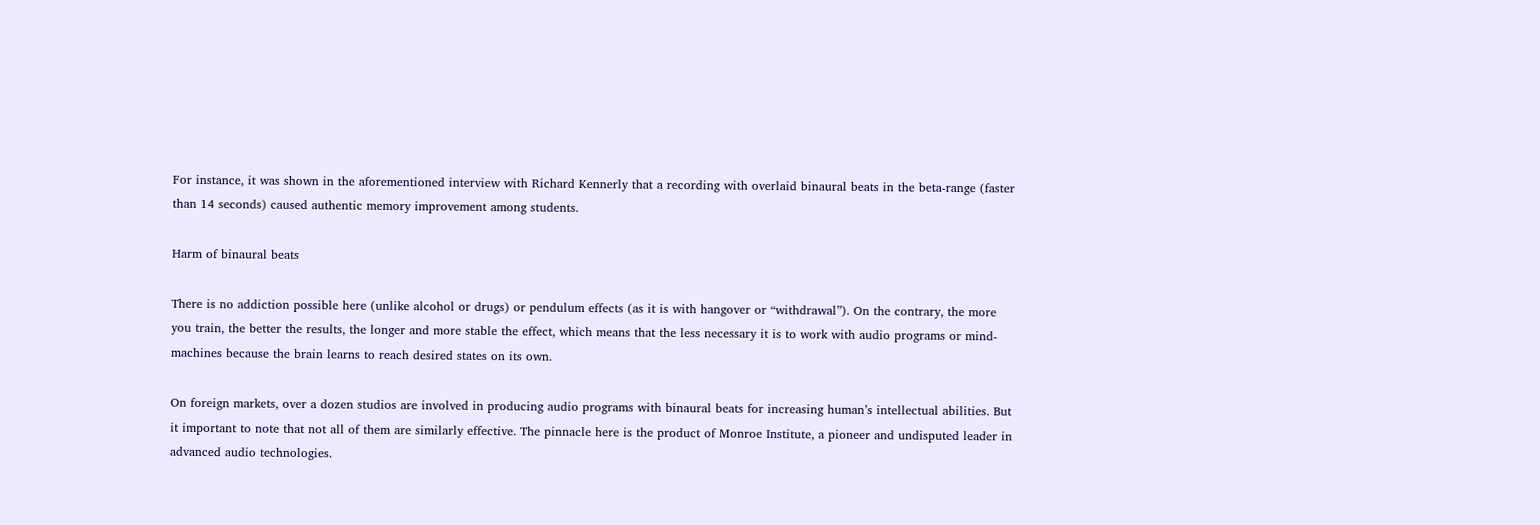For instance, it was shown in the aforementioned interview with Richard Kennerly that a recording with overlaid binaural beats in the beta-range (faster than 14 seconds) caused authentic memory improvement among students.

Harm of binaural beats

There is no addiction possible here (unlike alcohol or drugs) or pendulum effects (as it is with hangover or “withdrawal”). On the contrary, the more you train, the better the results, the longer and more stable the effect, which means that the less necessary it is to work with audio programs or mind-machines because the brain learns to reach desired states on its own.

On foreign markets, over a dozen studios are involved in producing audio programs with binaural beats for increasing human’s intellectual abilities. But it important to note that not all of them are similarly effective. The pinnacle here is the product of Monroe Institute, a pioneer and undisputed leader in advanced audio technologies.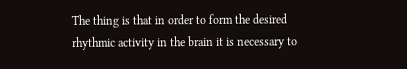The thing is that in order to form the desired rhythmic activity in the brain it is necessary to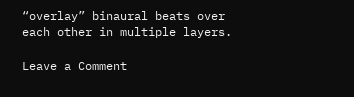“overlay” binaural beats over each other in multiple layers.

Leave a Comment